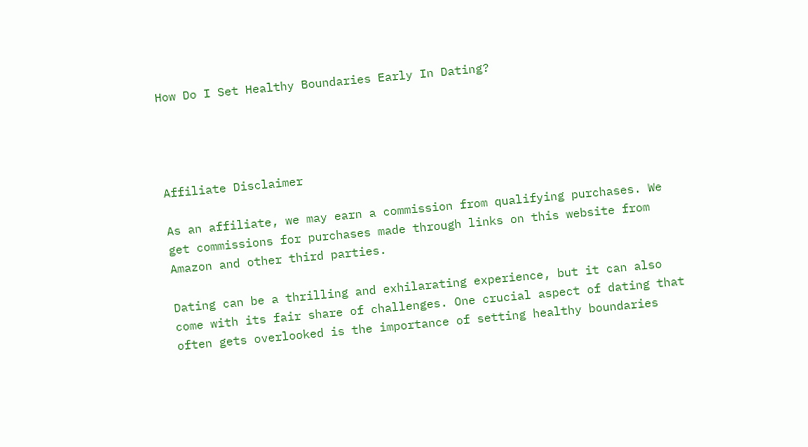How Do I Set Healthy Boundaries Early In Dating?




Affiliate Disclaimer

As an affiliate, we may earn a commission from qualifying purchases. We get commissions for purchases made through links on this website from Amazon and other third parties.

Dating can be a thrilling and exhilarating experience, but it can also come with its fair share of challenges. One crucial aspect of dating that often gets overlooked is the importance of setting healthy boundaries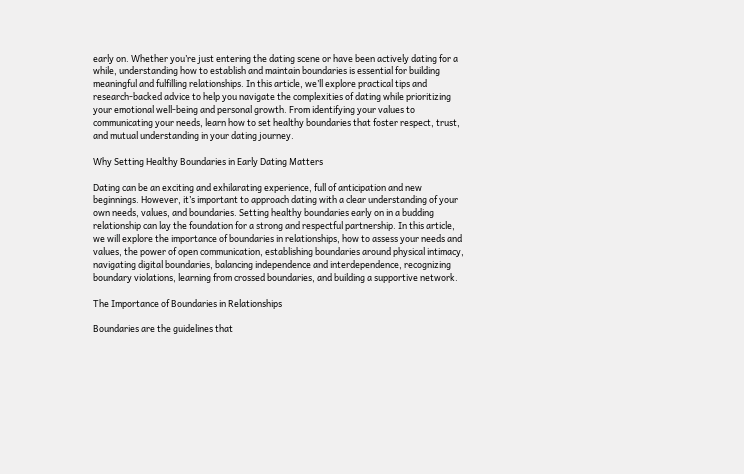early on. Whether you’re just entering the dating scene or have been actively dating for a while, understanding how to establish and maintain boundaries is essential for building meaningful and fulfilling relationships. In this article, we’ll explore practical tips and research-backed advice to help you navigate the complexities of dating while prioritizing your emotional well-being and personal growth. From identifying your values to communicating your needs, learn how to set healthy boundaries that foster respect, trust, and mutual understanding in your dating journey.

Why Setting Healthy Boundaries in Early Dating Matters

Dating can be an exciting and exhilarating experience, full of anticipation and new beginnings. However, it’s important to approach dating with a clear understanding of your own needs, values, and boundaries. Setting healthy boundaries early on in a budding relationship can lay the foundation for a strong and respectful partnership. In this article, we will explore the importance of boundaries in relationships, how to assess your needs and values, the power of open communication, establishing boundaries around physical intimacy, navigating digital boundaries, balancing independence and interdependence, recognizing boundary violations, learning from crossed boundaries, and building a supportive network.

The Importance of Boundaries in Relationships

Boundaries are the guidelines that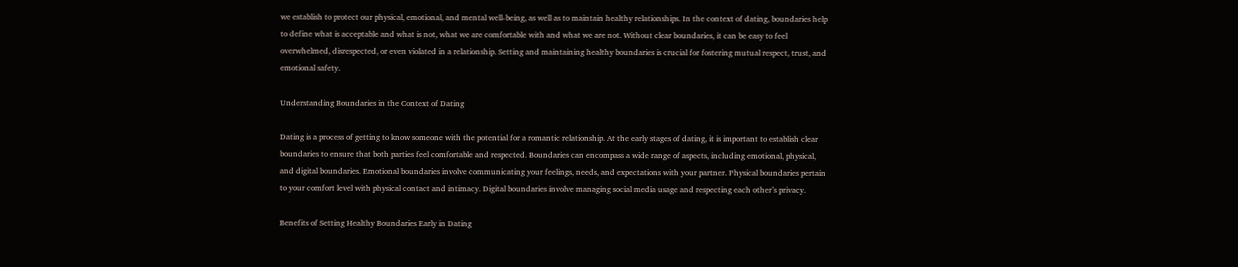we establish to protect our physical, emotional, and mental well-being, as well as to maintain healthy relationships. In the context of dating, boundaries help to define what is acceptable and what is not, what we are comfortable with and what we are not. Without clear boundaries, it can be easy to feel overwhelmed, disrespected, or even violated in a relationship. Setting and maintaining healthy boundaries is crucial for fostering mutual respect, trust, and emotional safety.

Understanding Boundaries in the Context of Dating

Dating is a process of getting to know someone with the potential for a romantic relationship. At the early stages of dating, it is important to establish clear boundaries to ensure that both parties feel comfortable and respected. Boundaries can encompass a wide range of aspects, including emotional, physical, and digital boundaries. Emotional boundaries involve communicating your feelings, needs, and expectations with your partner. Physical boundaries pertain to your comfort level with physical contact and intimacy. Digital boundaries involve managing social media usage and respecting each other’s privacy.

Benefits of Setting Healthy Boundaries Early in Dating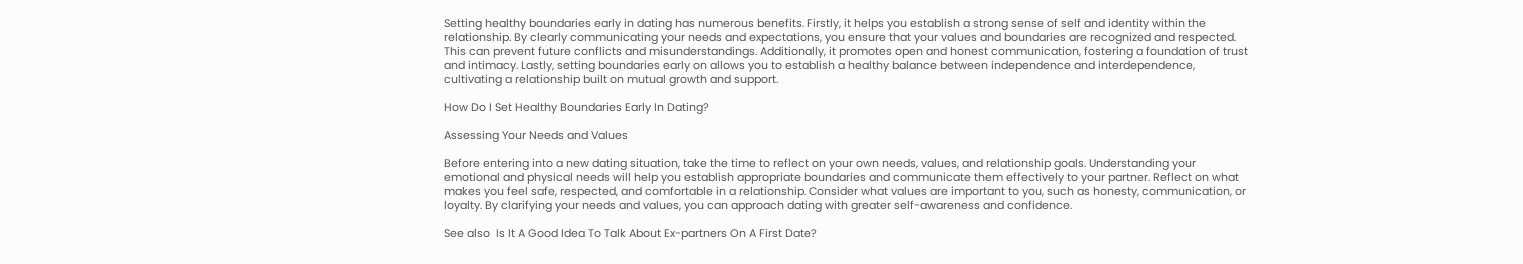Setting healthy boundaries early in dating has numerous benefits. Firstly, it helps you establish a strong sense of self and identity within the relationship. By clearly communicating your needs and expectations, you ensure that your values and boundaries are recognized and respected. This can prevent future conflicts and misunderstandings. Additionally, it promotes open and honest communication, fostering a foundation of trust and intimacy. Lastly, setting boundaries early on allows you to establish a healthy balance between independence and interdependence, cultivating a relationship built on mutual growth and support.

How Do I Set Healthy Boundaries Early In Dating?

Assessing Your Needs and Values

Before entering into a new dating situation, take the time to reflect on your own needs, values, and relationship goals. Understanding your emotional and physical needs will help you establish appropriate boundaries and communicate them effectively to your partner. Reflect on what makes you feel safe, respected, and comfortable in a relationship. Consider what values are important to you, such as honesty, communication, or loyalty. By clarifying your needs and values, you can approach dating with greater self-awareness and confidence.

See also  Is It A Good Idea To Talk About Ex-partners On A First Date?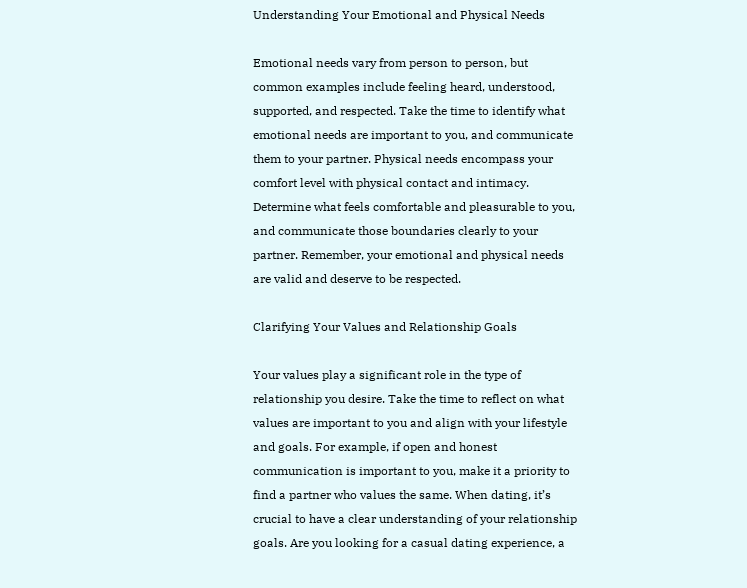Understanding Your Emotional and Physical Needs

Emotional needs vary from person to person, but common examples include feeling heard, understood, supported, and respected. Take the time to identify what emotional needs are important to you, and communicate them to your partner. Physical needs encompass your comfort level with physical contact and intimacy. Determine what feels comfortable and pleasurable to you, and communicate those boundaries clearly to your partner. Remember, your emotional and physical needs are valid and deserve to be respected.

Clarifying Your Values and Relationship Goals

Your values play a significant role in the type of relationship you desire. Take the time to reflect on what values are important to you and align with your lifestyle and goals. For example, if open and honest communication is important to you, make it a priority to find a partner who values the same. When dating, it’s crucial to have a clear understanding of your relationship goals. Are you looking for a casual dating experience, a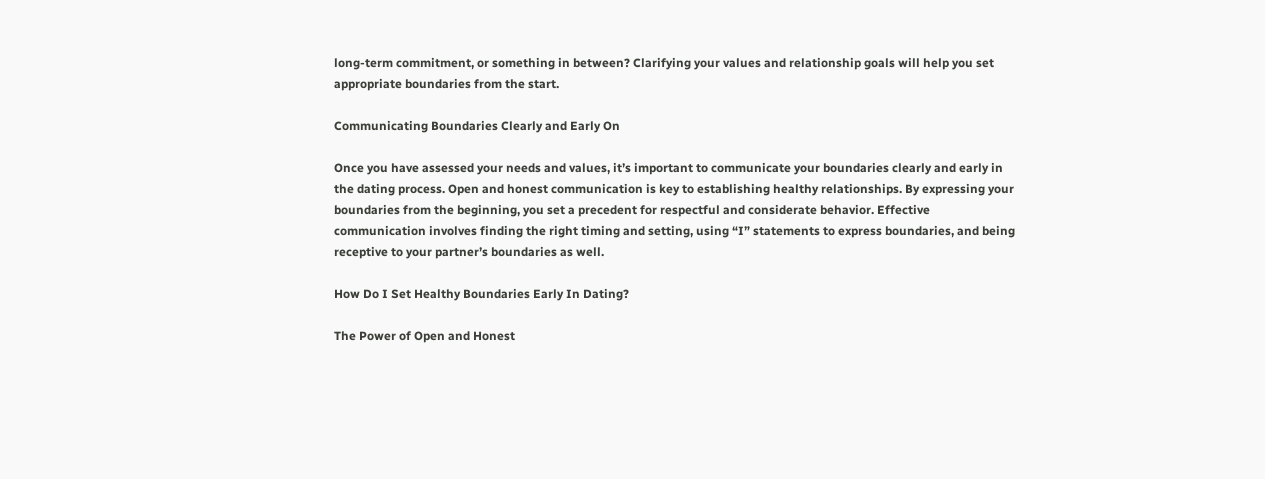long-term commitment, or something in between? Clarifying your values and relationship goals will help you set appropriate boundaries from the start.

Communicating Boundaries Clearly and Early On

Once you have assessed your needs and values, it’s important to communicate your boundaries clearly and early in the dating process. Open and honest communication is key to establishing healthy relationships. By expressing your boundaries from the beginning, you set a precedent for respectful and considerate behavior. Effective communication involves finding the right timing and setting, using “I” statements to express boundaries, and being receptive to your partner’s boundaries as well.

How Do I Set Healthy Boundaries Early In Dating?

The Power of Open and Honest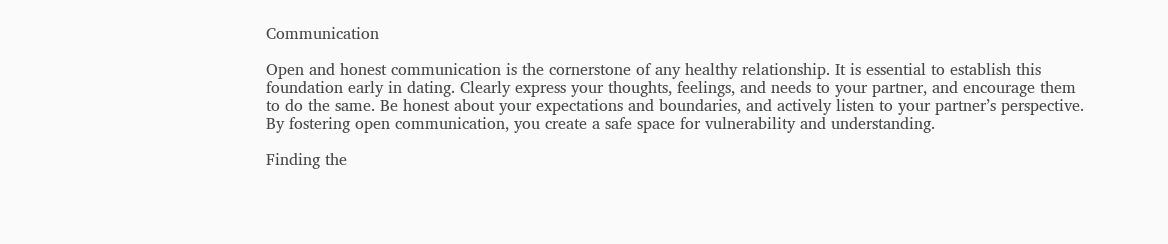Communication

Open and honest communication is the cornerstone of any healthy relationship. It is essential to establish this foundation early in dating. Clearly express your thoughts, feelings, and needs to your partner, and encourage them to do the same. Be honest about your expectations and boundaries, and actively listen to your partner’s perspective. By fostering open communication, you create a safe space for vulnerability and understanding.

Finding the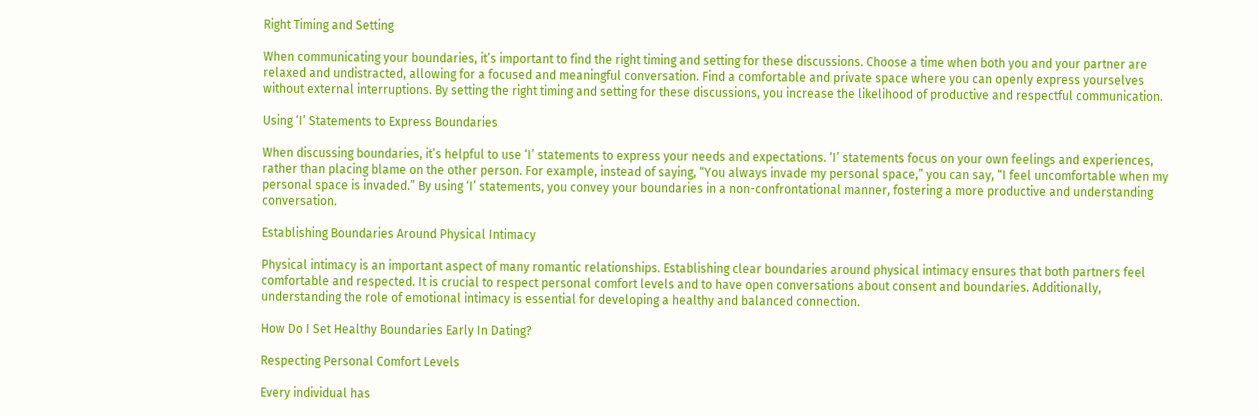Right Timing and Setting

When communicating your boundaries, it’s important to find the right timing and setting for these discussions. Choose a time when both you and your partner are relaxed and undistracted, allowing for a focused and meaningful conversation. Find a comfortable and private space where you can openly express yourselves without external interruptions. By setting the right timing and setting for these discussions, you increase the likelihood of productive and respectful communication.

Using ‘I’ Statements to Express Boundaries

When discussing boundaries, it’s helpful to use ‘I’ statements to express your needs and expectations. ‘I’ statements focus on your own feelings and experiences, rather than placing blame on the other person. For example, instead of saying, “You always invade my personal space,” you can say, “I feel uncomfortable when my personal space is invaded.” By using ‘I’ statements, you convey your boundaries in a non-confrontational manner, fostering a more productive and understanding conversation.

Establishing Boundaries Around Physical Intimacy

Physical intimacy is an important aspect of many romantic relationships. Establishing clear boundaries around physical intimacy ensures that both partners feel comfortable and respected. It is crucial to respect personal comfort levels and to have open conversations about consent and boundaries. Additionally, understanding the role of emotional intimacy is essential for developing a healthy and balanced connection.

How Do I Set Healthy Boundaries Early In Dating?

Respecting Personal Comfort Levels

Every individual has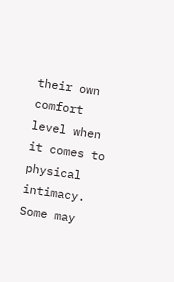their own comfort level when it comes to physical intimacy. Some may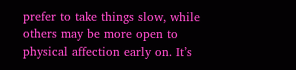prefer to take things slow, while others may be more open to physical affection early on. It’s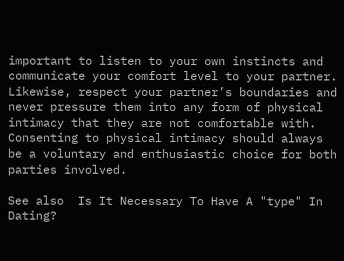important to listen to your own instincts and communicate your comfort level to your partner. Likewise, respect your partner’s boundaries and never pressure them into any form of physical intimacy that they are not comfortable with. Consenting to physical intimacy should always be a voluntary and enthusiastic choice for both parties involved.

See also  Is It Necessary To Have A "type" In Dating?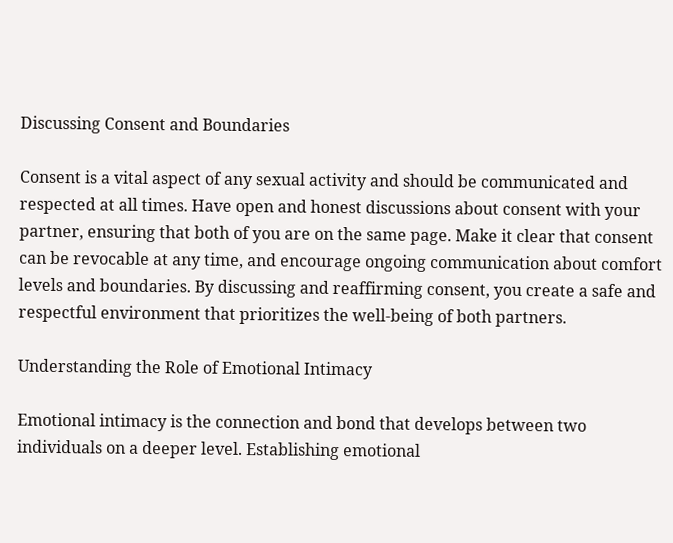Discussing Consent and Boundaries

Consent is a vital aspect of any sexual activity and should be communicated and respected at all times. Have open and honest discussions about consent with your partner, ensuring that both of you are on the same page. Make it clear that consent can be revocable at any time, and encourage ongoing communication about comfort levels and boundaries. By discussing and reaffirming consent, you create a safe and respectful environment that prioritizes the well-being of both partners.

Understanding the Role of Emotional Intimacy

Emotional intimacy is the connection and bond that develops between two individuals on a deeper level. Establishing emotional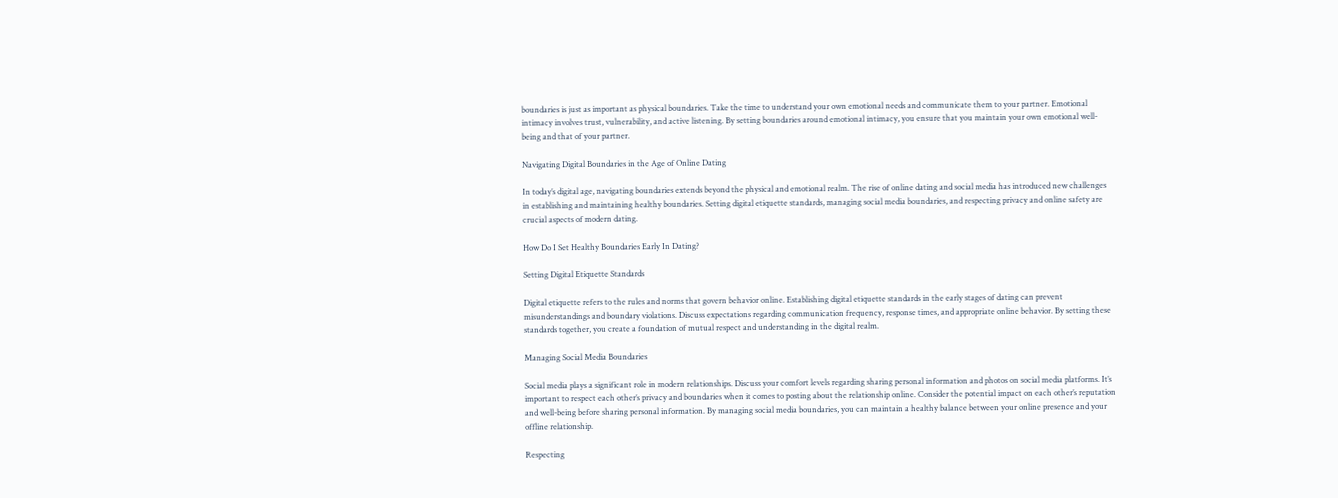boundaries is just as important as physical boundaries. Take the time to understand your own emotional needs and communicate them to your partner. Emotional intimacy involves trust, vulnerability, and active listening. By setting boundaries around emotional intimacy, you ensure that you maintain your own emotional well-being and that of your partner.

Navigating Digital Boundaries in the Age of Online Dating

In today’s digital age, navigating boundaries extends beyond the physical and emotional realm. The rise of online dating and social media has introduced new challenges in establishing and maintaining healthy boundaries. Setting digital etiquette standards, managing social media boundaries, and respecting privacy and online safety are crucial aspects of modern dating.

How Do I Set Healthy Boundaries Early In Dating?

Setting Digital Etiquette Standards

Digital etiquette refers to the rules and norms that govern behavior online. Establishing digital etiquette standards in the early stages of dating can prevent misunderstandings and boundary violations. Discuss expectations regarding communication frequency, response times, and appropriate online behavior. By setting these standards together, you create a foundation of mutual respect and understanding in the digital realm.

Managing Social Media Boundaries

Social media plays a significant role in modern relationships. Discuss your comfort levels regarding sharing personal information and photos on social media platforms. It’s important to respect each other’s privacy and boundaries when it comes to posting about the relationship online. Consider the potential impact on each other’s reputation and well-being before sharing personal information. By managing social media boundaries, you can maintain a healthy balance between your online presence and your offline relationship.

Respecting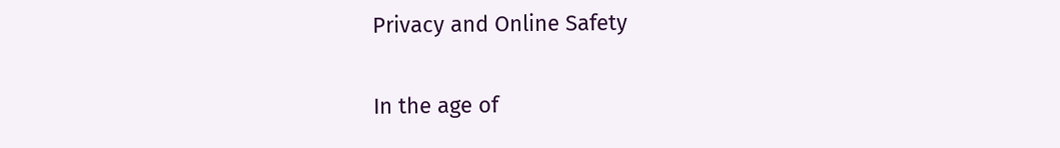Privacy and Online Safety

In the age of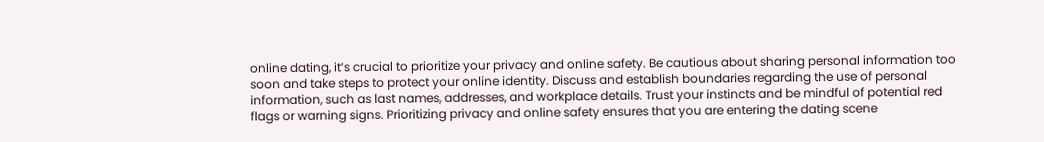online dating, it’s crucial to prioritize your privacy and online safety. Be cautious about sharing personal information too soon and take steps to protect your online identity. Discuss and establish boundaries regarding the use of personal information, such as last names, addresses, and workplace details. Trust your instincts and be mindful of potential red flags or warning signs. Prioritizing privacy and online safety ensures that you are entering the dating scene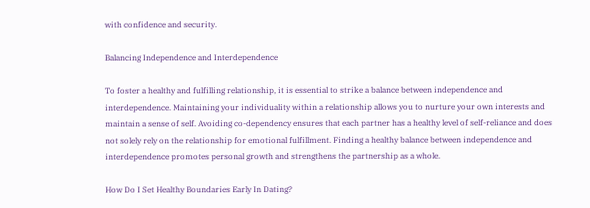with confidence and security.

Balancing Independence and Interdependence

To foster a healthy and fulfilling relationship, it is essential to strike a balance between independence and interdependence. Maintaining your individuality within a relationship allows you to nurture your own interests and maintain a sense of self. Avoiding co-dependency ensures that each partner has a healthy level of self-reliance and does not solely rely on the relationship for emotional fulfillment. Finding a healthy balance between independence and interdependence promotes personal growth and strengthens the partnership as a whole.

How Do I Set Healthy Boundaries Early In Dating?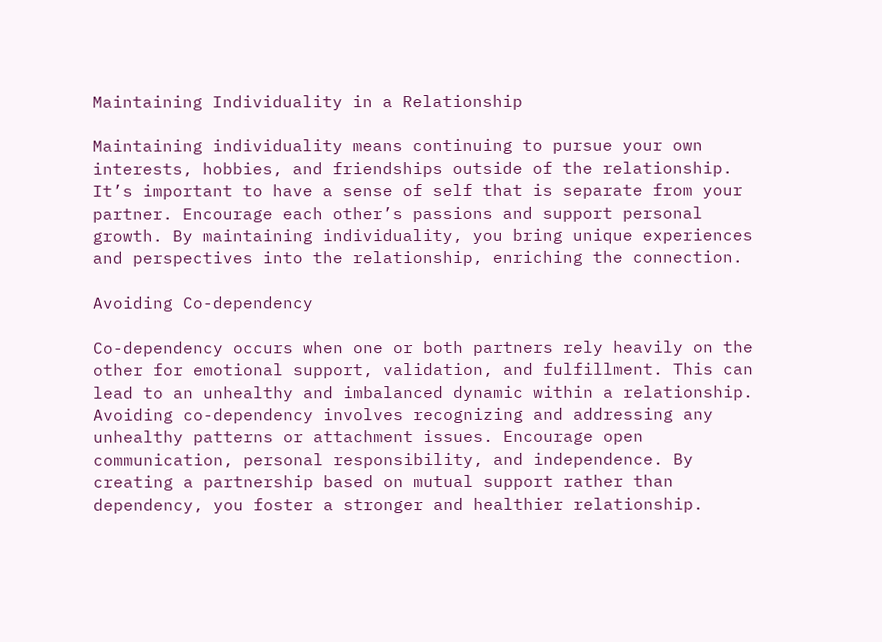Maintaining Individuality in a Relationship

Maintaining individuality means continuing to pursue your own interests, hobbies, and friendships outside of the relationship. It’s important to have a sense of self that is separate from your partner. Encourage each other’s passions and support personal growth. By maintaining individuality, you bring unique experiences and perspectives into the relationship, enriching the connection.

Avoiding Co-dependency

Co-dependency occurs when one or both partners rely heavily on the other for emotional support, validation, and fulfillment. This can lead to an unhealthy and imbalanced dynamic within a relationship. Avoiding co-dependency involves recognizing and addressing any unhealthy patterns or attachment issues. Encourage open communication, personal responsibility, and independence. By creating a partnership based on mutual support rather than dependency, you foster a stronger and healthier relationship.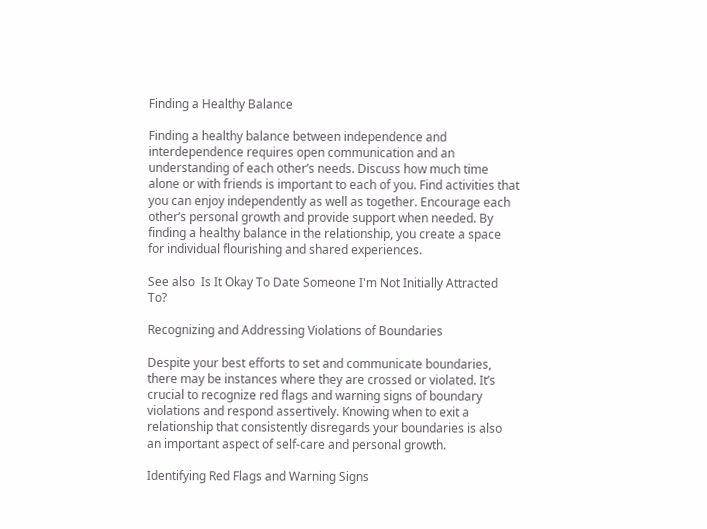Finding a Healthy Balance

Finding a healthy balance between independence and interdependence requires open communication and an understanding of each other’s needs. Discuss how much time alone or with friends is important to each of you. Find activities that you can enjoy independently as well as together. Encourage each other’s personal growth and provide support when needed. By finding a healthy balance in the relationship, you create a space for individual flourishing and shared experiences.

See also  Is It Okay To Date Someone I'm Not Initially Attracted To?

Recognizing and Addressing Violations of Boundaries

Despite your best efforts to set and communicate boundaries, there may be instances where they are crossed or violated. It’s crucial to recognize red flags and warning signs of boundary violations and respond assertively. Knowing when to exit a relationship that consistently disregards your boundaries is also an important aspect of self-care and personal growth.

Identifying Red Flags and Warning Signs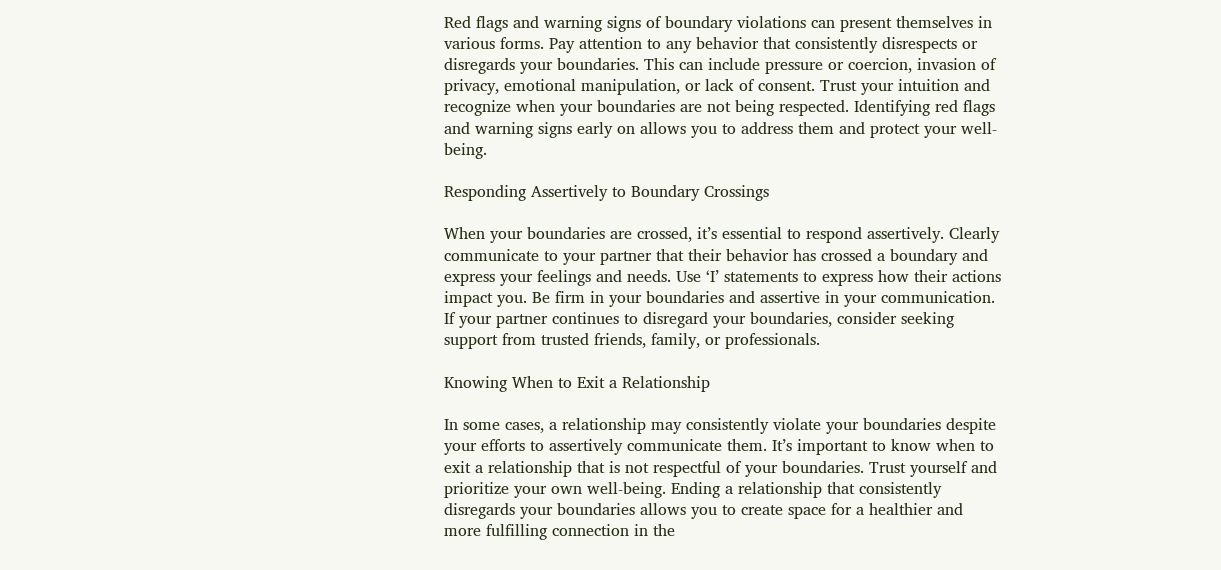Red flags and warning signs of boundary violations can present themselves in various forms. Pay attention to any behavior that consistently disrespects or disregards your boundaries. This can include pressure or coercion, invasion of privacy, emotional manipulation, or lack of consent. Trust your intuition and recognize when your boundaries are not being respected. Identifying red flags and warning signs early on allows you to address them and protect your well-being.

Responding Assertively to Boundary Crossings

When your boundaries are crossed, it’s essential to respond assertively. Clearly communicate to your partner that their behavior has crossed a boundary and express your feelings and needs. Use ‘I’ statements to express how their actions impact you. Be firm in your boundaries and assertive in your communication. If your partner continues to disregard your boundaries, consider seeking support from trusted friends, family, or professionals.

Knowing When to Exit a Relationship

In some cases, a relationship may consistently violate your boundaries despite your efforts to assertively communicate them. It’s important to know when to exit a relationship that is not respectful of your boundaries. Trust yourself and prioritize your own well-being. Ending a relationship that consistently disregards your boundaries allows you to create space for a healthier and more fulfilling connection in the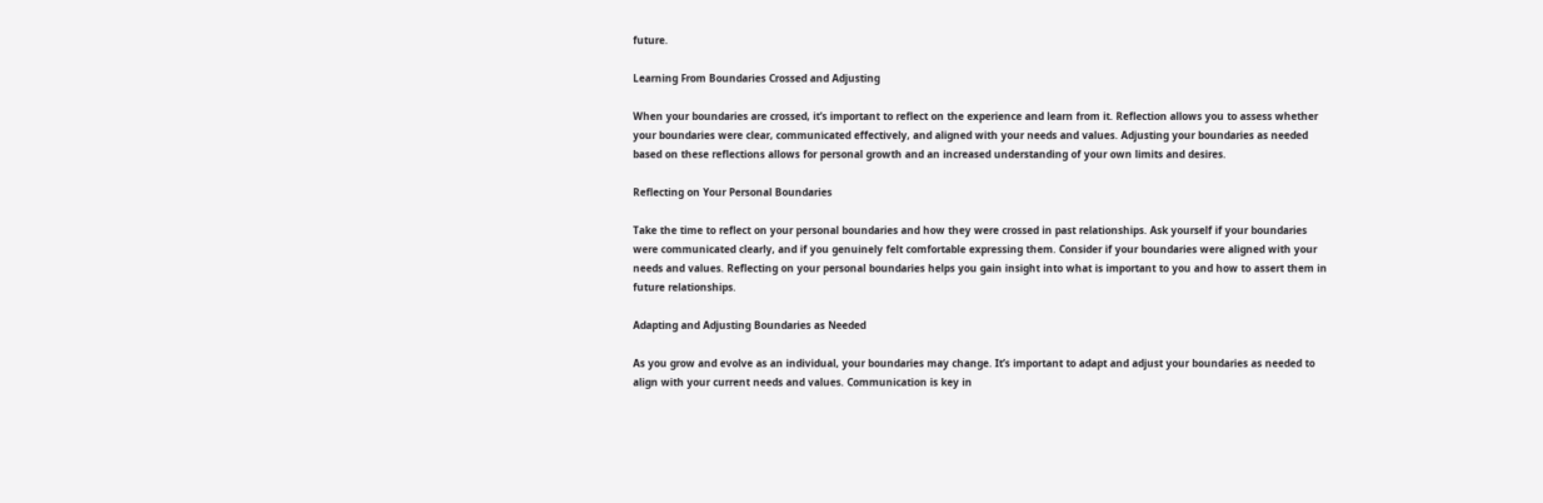future.

Learning From Boundaries Crossed and Adjusting

When your boundaries are crossed, it’s important to reflect on the experience and learn from it. Reflection allows you to assess whether your boundaries were clear, communicated effectively, and aligned with your needs and values. Adjusting your boundaries as needed based on these reflections allows for personal growth and an increased understanding of your own limits and desires.

Reflecting on Your Personal Boundaries

Take the time to reflect on your personal boundaries and how they were crossed in past relationships. Ask yourself if your boundaries were communicated clearly, and if you genuinely felt comfortable expressing them. Consider if your boundaries were aligned with your needs and values. Reflecting on your personal boundaries helps you gain insight into what is important to you and how to assert them in future relationships.

Adapting and Adjusting Boundaries as Needed

As you grow and evolve as an individual, your boundaries may change. It’s important to adapt and adjust your boundaries as needed to align with your current needs and values. Communication is key in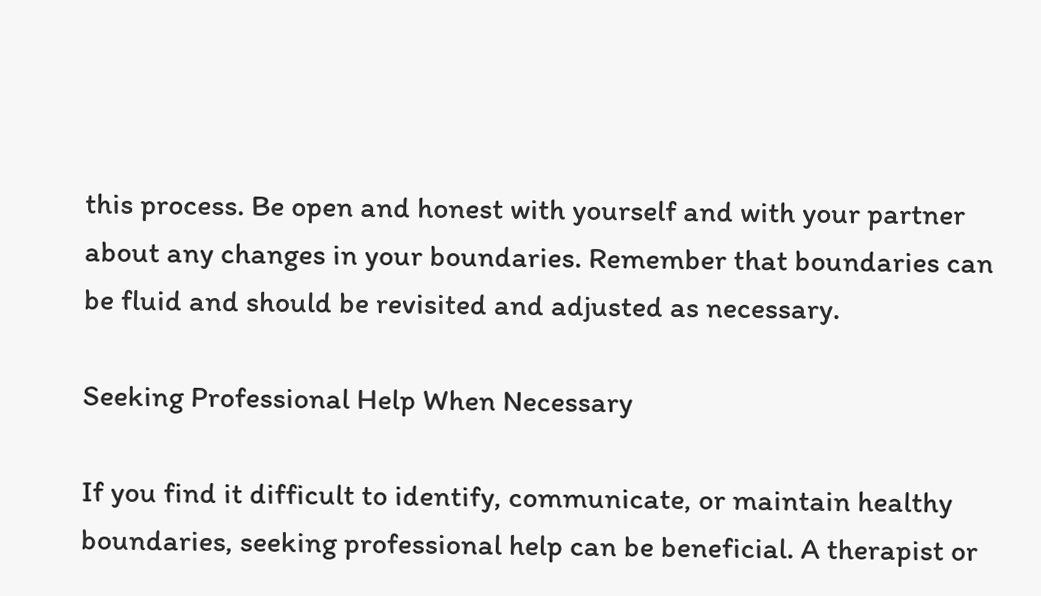this process. Be open and honest with yourself and with your partner about any changes in your boundaries. Remember that boundaries can be fluid and should be revisited and adjusted as necessary.

Seeking Professional Help When Necessary

If you find it difficult to identify, communicate, or maintain healthy boundaries, seeking professional help can be beneficial. A therapist or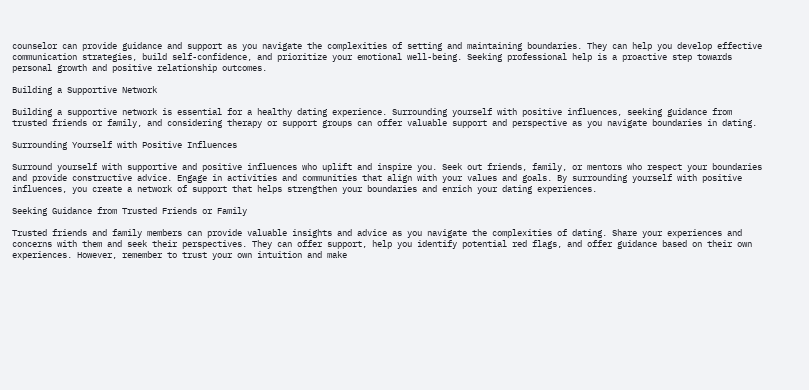counselor can provide guidance and support as you navigate the complexities of setting and maintaining boundaries. They can help you develop effective communication strategies, build self-confidence, and prioritize your emotional well-being. Seeking professional help is a proactive step towards personal growth and positive relationship outcomes.

Building a Supportive Network

Building a supportive network is essential for a healthy dating experience. Surrounding yourself with positive influences, seeking guidance from trusted friends or family, and considering therapy or support groups can offer valuable support and perspective as you navigate boundaries in dating.

Surrounding Yourself with Positive Influences

Surround yourself with supportive and positive influences who uplift and inspire you. Seek out friends, family, or mentors who respect your boundaries and provide constructive advice. Engage in activities and communities that align with your values and goals. By surrounding yourself with positive influences, you create a network of support that helps strengthen your boundaries and enrich your dating experiences.

Seeking Guidance from Trusted Friends or Family

Trusted friends and family members can provide valuable insights and advice as you navigate the complexities of dating. Share your experiences and concerns with them and seek their perspectives. They can offer support, help you identify potential red flags, and offer guidance based on their own experiences. However, remember to trust your own intuition and make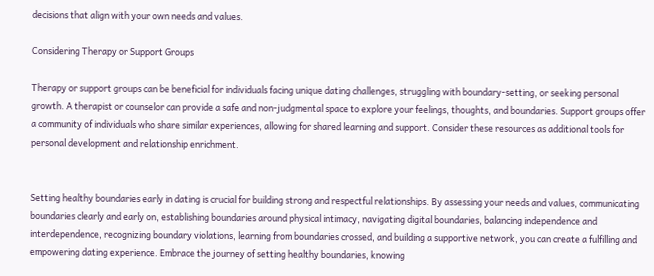decisions that align with your own needs and values.

Considering Therapy or Support Groups

Therapy or support groups can be beneficial for individuals facing unique dating challenges, struggling with boundary-setting, or seeking personal growth. A therapist or counselor can provide a safe and non-judgmental space to explore your feelings, thoughts, and boundaries. Support groups offer a community of individuals who share similar experiences, allowing for shared learning and support. Consider these resources as additional tools for personal development and relationship enrichment.


Setting healthy boundaries early in dating is crucial for building strong and respectful relationships. By assessing your needs and values, communicating boundaries clearly and early on, establishing boundaries around physical intimacy, navigating digital boundaries, balancing independence and interdependence, recognizing boundary violations, learning from boundaries crossed, and building a supportive network, you can create a fulfilling and empowering dating experience. Embrace the journey of setting healthy boundaries, knowing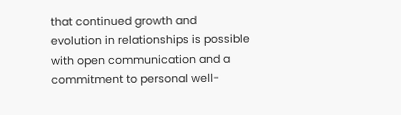that continued growth and evolution in relationships is possible with open communication and a commitment to personal well-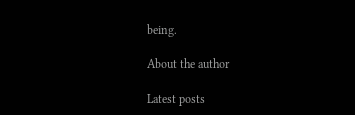being.

About the author

Latest posts